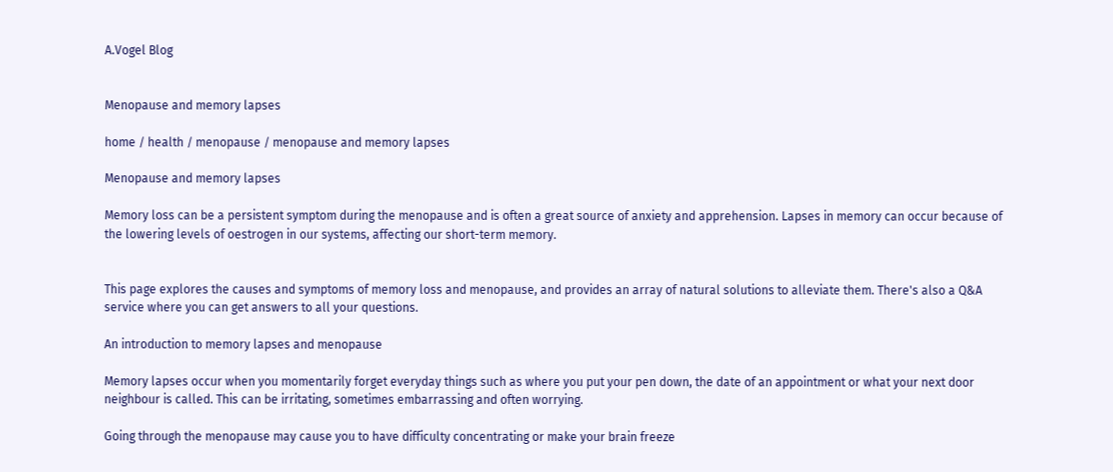A.Vogel Blog


Menopause and memory lapses

home / health / menopause / menopause and memory lapses

Menopause and memory lapses

Memory loss can be a persistent symptom during the menopause and is often a great source of anxiety and apprehension. Lapses in memory can occur because of the lowering levels of oestrogen in our systems, affecting our short-term memory.


This page explores the causes and symptoms of memory loss and menopause, and provides an array of natural solutions to alleviate them. There's also a Q&A service where you can get answers to all your questions.

An introduction to memory lapses and menopause

Memory lapses occur when you momentarily forget everyday things such as where you put your pen down, the date of an appointment or what your next door neighbour is called. This can be irritating, sometimes embarrassing and often worrying.

Going through the menopause may cause you to have difficulty concentrating or make your brain freeze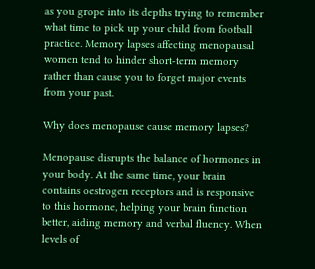as you grope into its depths trying to remember what time to pick up your child from football practice. Memory lapses affecting menopausal women tend to hinder short-term memory rather than cause you to forget major events from your past.

Why does menopause cause memory lapses?

Menopause disrupts the balance of hormones in your body. At the same time, your brain contains oestrogen receptors and is responsive to this hormone, helping your brain function better, aiding memory and verbal fluency. When levels of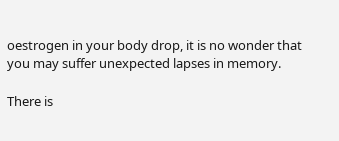oestrogen in your body drop, it is no wonder that you may suffer unexpected lapses in memory.

There is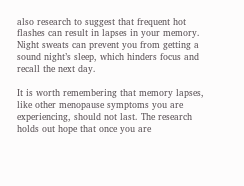also research to suggest that frequent hot flashes can result in lapses in your memory. Night sweats can prevent you from getting a sound night’s sleep, which hinders focus and recall the next day.

It is worth remembering that memory lapses, like other menopause symptoms you are experiencing, should not last. The research holds out hope that once you are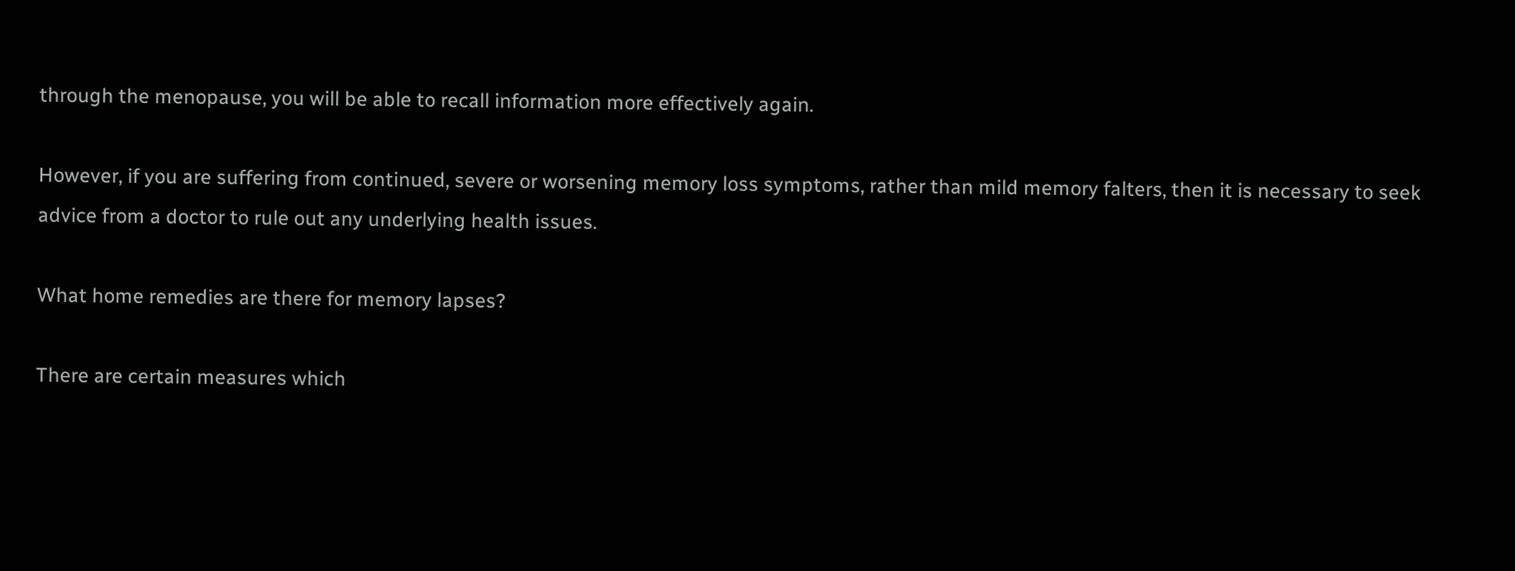through the menopause, you will be able to recall information more effectively again.

However, if you are suffering from continued, severe or worsening memory loss symptoms, rather than mild memory falters, then it is necessary to seek advice from a doctor to rule out any underlying health issues.

What home remedies are there for memory lapses?

There are certain measures which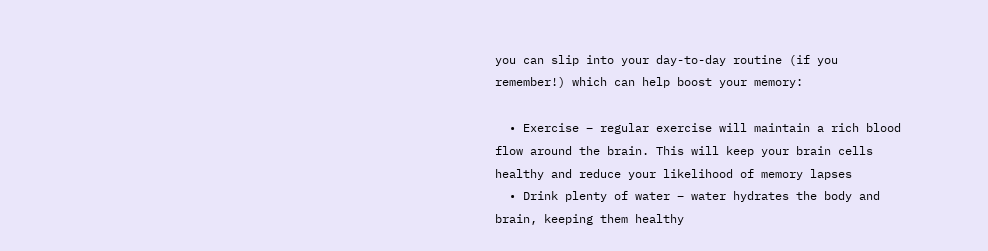you can slip into your day-to-day routine (if you remember!) which can help boost your memory:

  • Exercise – regular exercise will maintain a rich blood flow around the brain. This will keep your brain cells healthy and reduce your likelihood of memory lapses
  • Drink plenty of water – water hydrates the body and brain, keeping them healthy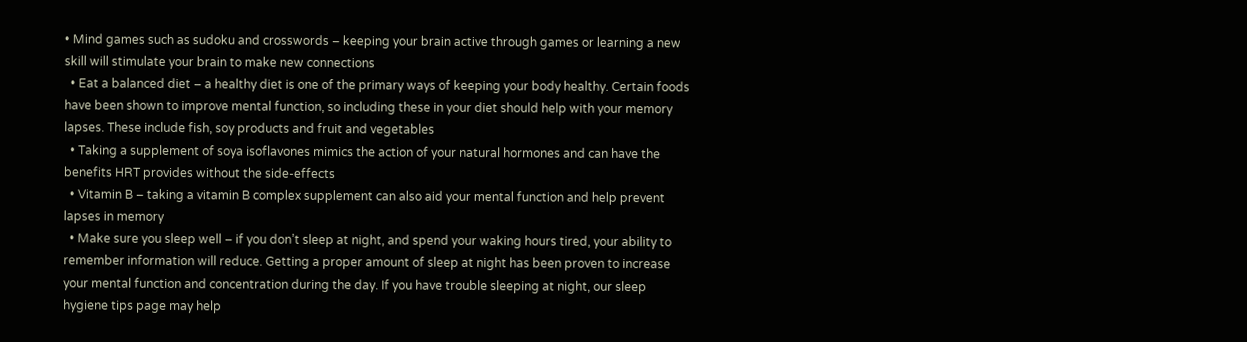• Mind games such as sudoku and crosswords – keeping your brain active through games or learning a new skill will stimulate your brain to make new connections
  • Eat a balanced diet – a healthy diet is one of the primary ways of keeping your body healthy. Certain foods have been shown to improve mental function, so including these in your diet should help with your memory lapses. These include fish, soy products and fruit and vegetables
  • Taking a supplement of soya isoflavones mimics the action of your natural hormones and can have the benefits HRT provides without the side-effects
  • Vitamin B – taking a vitamin B complex supplement can also aid your mental function and help prevent lapses in memory
  • Make sure you sleep well – if you don’t sleep at night, and spend your waking hours tired, your ability to remember information will reduce. Getting a proper amount of sleep at night has been proven to increase your mental function and concentration during the day. If you have trouble sleeping at night, our sleep hygiene tips page may help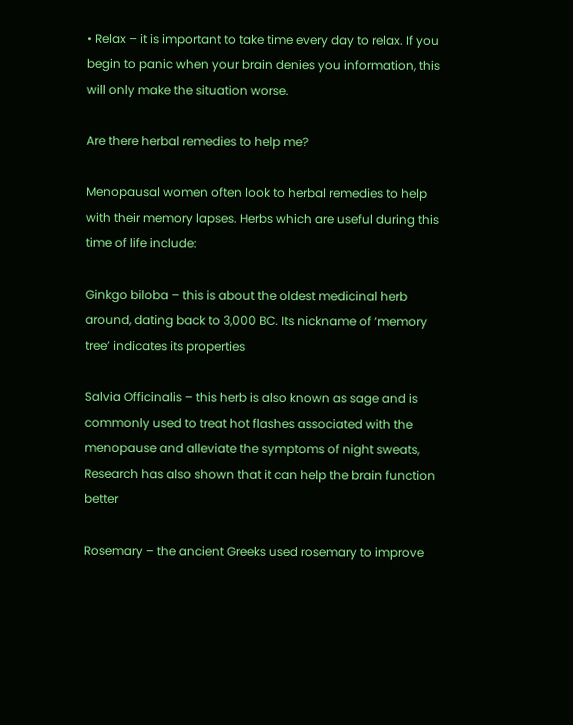• Relax – it is important to take time every day to relax. If you begin to panic when your brain denies you information, this will only make the situation worse.

Are there herbal remedies to help me?

Menopausal women often look to herbal remedies to help with their memory lapses. Herbs which are useful during this time of life include:

Ginkgo biloba – this is about the oldest medicinal herb around, dating back to 3,000 BC. Its nickname of ‘memory tree’ indicates its properties

Salvia Officinalis – this herb is also known as sage and is commonly used to treat hot flashes associated with the menopause and alleviate the symptoms of night sweats, Research has also shown that it can help the brain function better

Rosemary – the ancient Greeks used rosemary to improve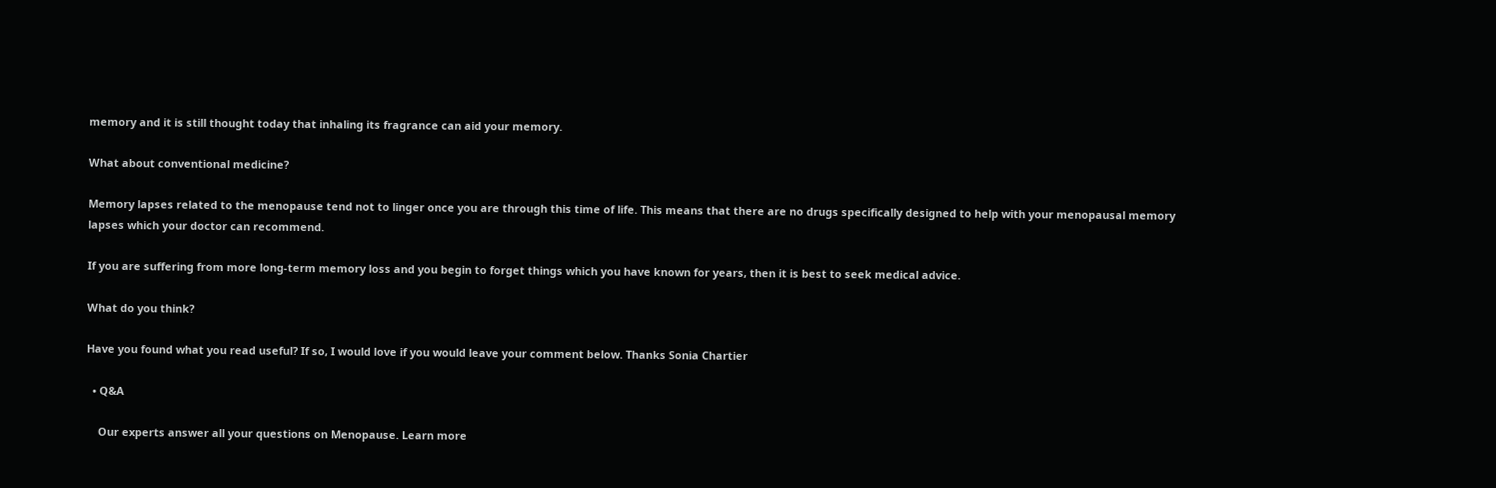memory and it is still thought today that inhaling its fragrance can aid your memory.

What about conventional medicine?

Memory lapses related to the menopause tend not to linger once you are through this time of life. This means that there are no drugs specifically designed to help with your menopausal memory lapses which your doctor can recommend.

If you are suffering from more long-term memory loss and you begin to forget things which you have known for years, then it is best to seek medical advice.

What do you think?

Have you found what you read useful? If so, I would love if you would leave your comment below. Thanks Sonia Chartier

  • Q&A

    Our experts answer all your questions on Menopause. Learn more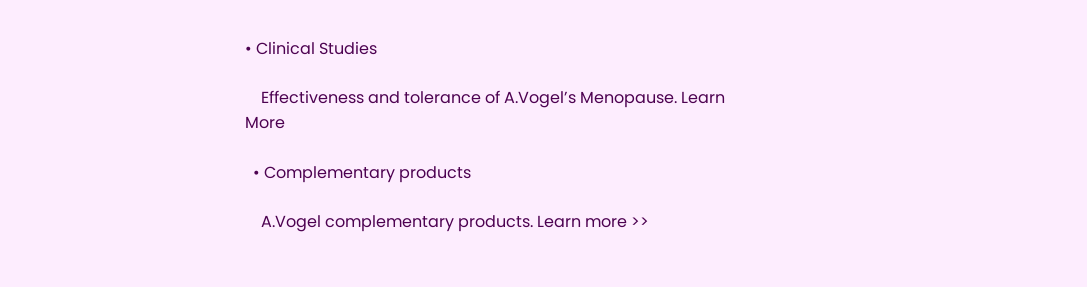• Clinical Studies

    Effectiveness and tolerance of A.Vogel’s Menopause. Learn More

  • Complementary products

    A.Vogel complementary products. Learn more >>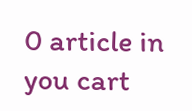0 article in you cart